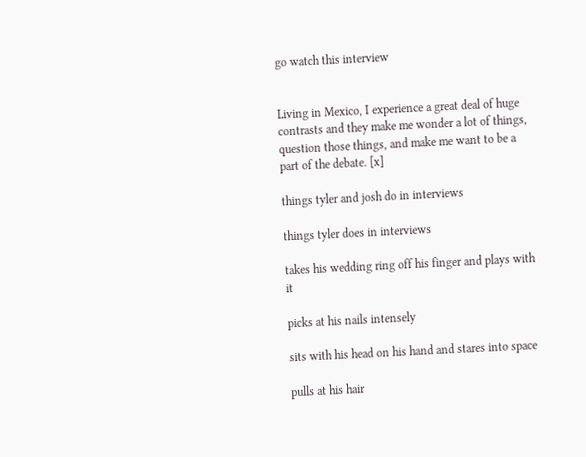go watch this interview


Living in Mexico, I experience a great deal of huge contrasts and they make me wonder a lot of things, question those things, and make me want to be a part of the debate. [x]

things tyler and josh do in interviews

things tyler does in interviews

takes his wedding ring off his finger and plays with it

picks at his nails intensely

sits with his head on his hand and stares into space

pulls at his hair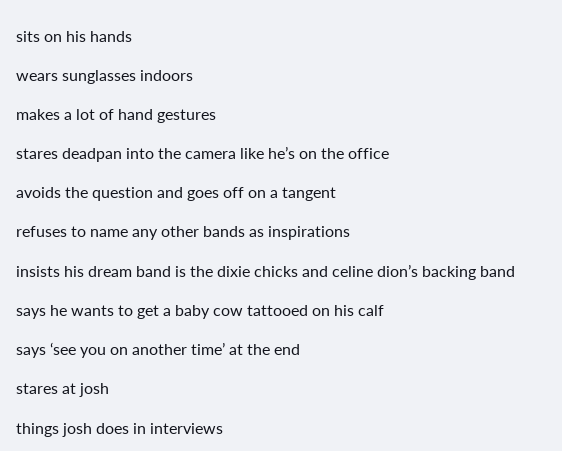sits on his hands

wears sunglasses indoors

makes a lot of hand gestures

stares deadpan into the camera like he’s on the office

avoids the question and goes off on a tangent

refuses to name any other bands as inspirations

insists his dream band is the dixie chicks and celine dion’s backing band

says he wants to get a baby cow tattooed on his calf

says ‘see you on another time’ at the end

stares at josh

things josh does in interviews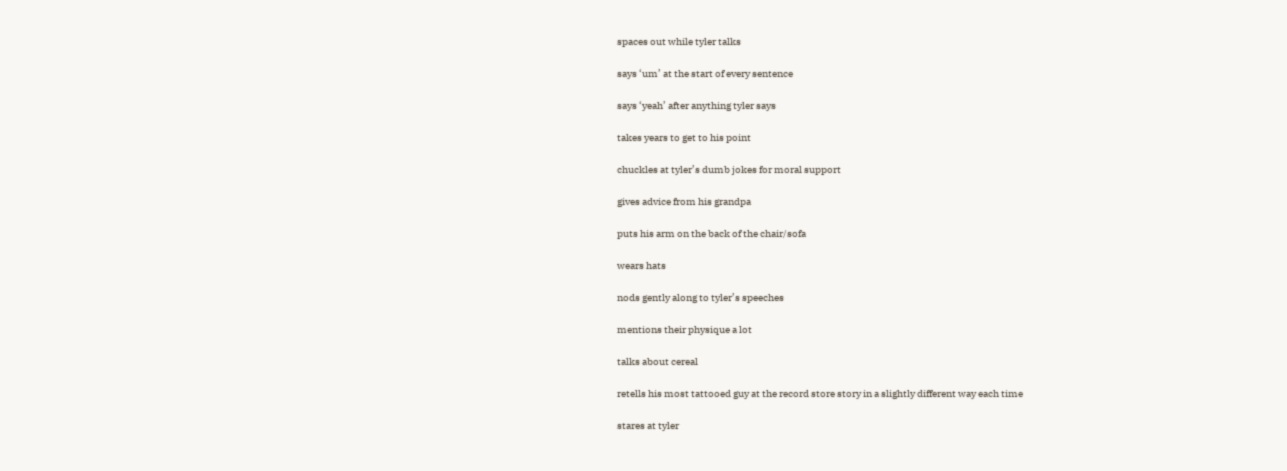spaces out while tyler talks

says ‘um’ at the start of every sentence

says ‘yeah’ after anything tyler says

takes years to get to his point

chuckles at tyler’s dumb jokes for moral support

gives advice from his grandpa

puts his arm on the back of the chair/sofa

wears hats

nods gently along to tyler’s speeches

mentions their physique a lot

talks about cereal

retells his most tattooed guy at the record store story in a slightly different way each time

stares at tyler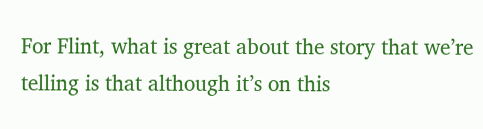For Flint, what is great about the story that we’re telling is that although it’s on this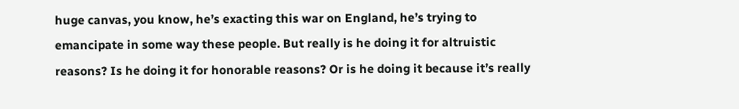huge canvas, you know, he’s exacting this war on England, he’s trying to emancipate in some way these people. But really is he doing it for altruistic reasons? Is he doing it for honorable reasons? Or is he doing it because it’s really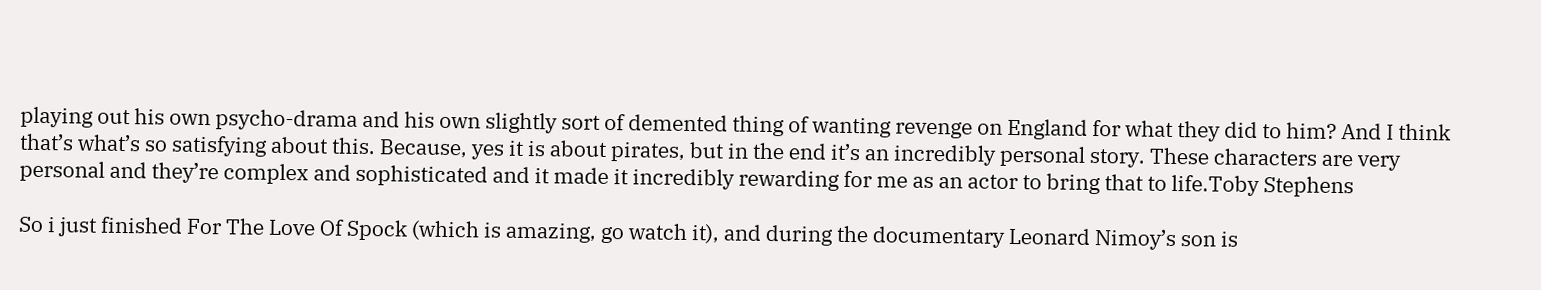playing out his own psycho-drama and his own slightly sort of demented thing of wanting revenge on England for what they did to him? And I think that’s what’s so satisfying about this. Because, yes it is about pirates, but in the end it’s an incredibly personal story. These characters are very personal and they’re complex and sophisticated and it made it incredibly rewarding for me as an actor to bring that to life.Toby Stephens

So i just finished For The Love Of Spock (which is amazing, go watch it), and during the documentary Leonard Nimoy’s son is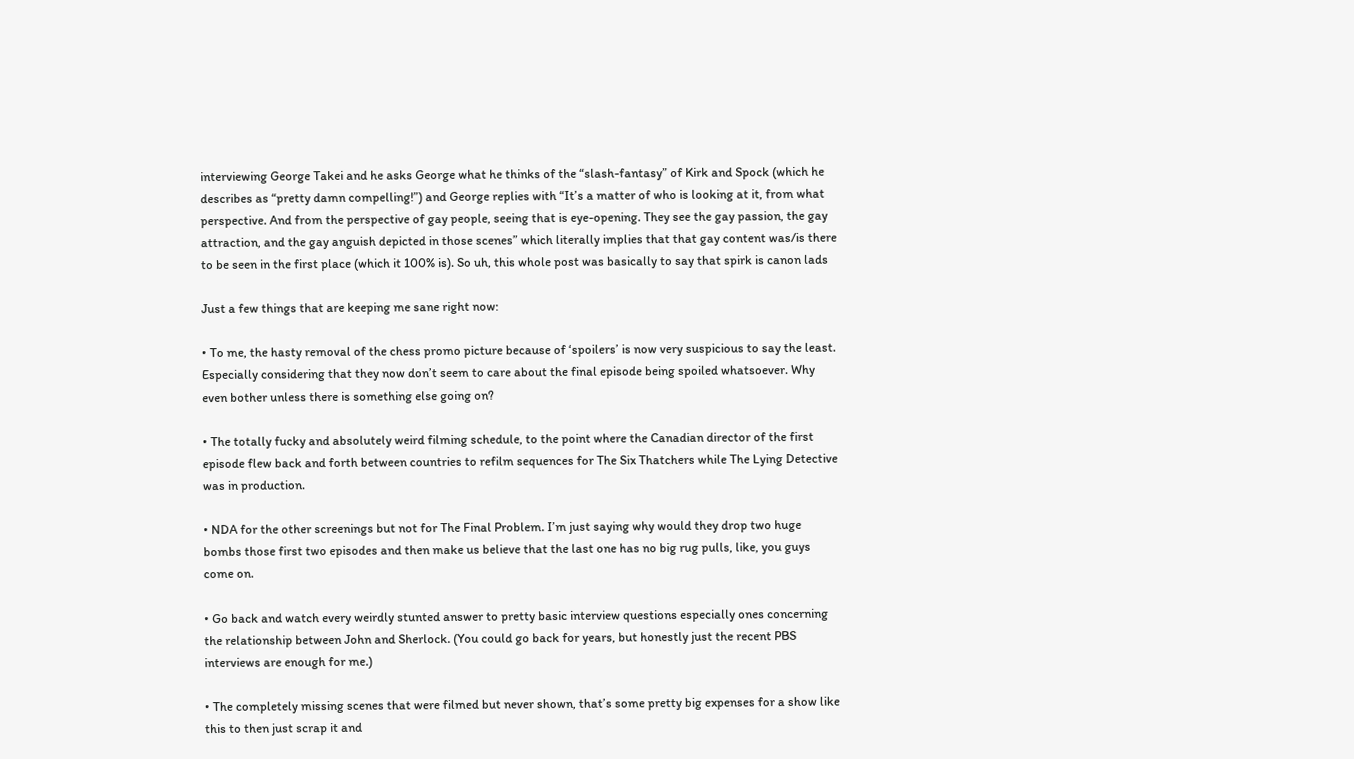interviewing George Takei and he asks George what he thinks of the “slash-fantasy” of Kirk and Spock (which he describes as “pretty damn compelling!”) and George replies with “It’s a matter of who is looking at it, from what perspective. And from the perspective of gay people, seeing that is eye-opening. They see the gay passion, the gay attraction, and the gay anguish depicted in those scenes” which literally implies that that gay content was/is there to be seen in the first place (which it 100% is). So uh, this whole post was basically to say that spirk is canon lads

Just a few things that are keeping me sane right now:

• To me, the hasty removal of the chess promo picture because of ‘spoilers’ is now very suspicious to say the least. Especially considering that they now don’t seem to care about the final episode being spoiled whatsoever. Why even bother unless there is something else going on?

• The totally fucky and absolutely weird filming schedule, to the point where the Canadian director of the first episode flew back and forth between countries to refilm sequences for The Six Thatchers while The Lying Detective was in production.

• NDA for the other screenings but not for The Final Problem. I’m just saying why would they drop two huge bombs those first two episodes and then make us believe that the last one has no big rug pulls, like, you guys come on.

• Go back and watch every weirdly stunted answer to pretty basic interview questions especially ones concerning the relationship between John and Sherlock. (You could go back for years, but honestly just the recent PBS interviews are enough for me.)

• The completely missing scenes that were filmed but never shown, that’s some pretty big expenses for a show like this to then just scrap it and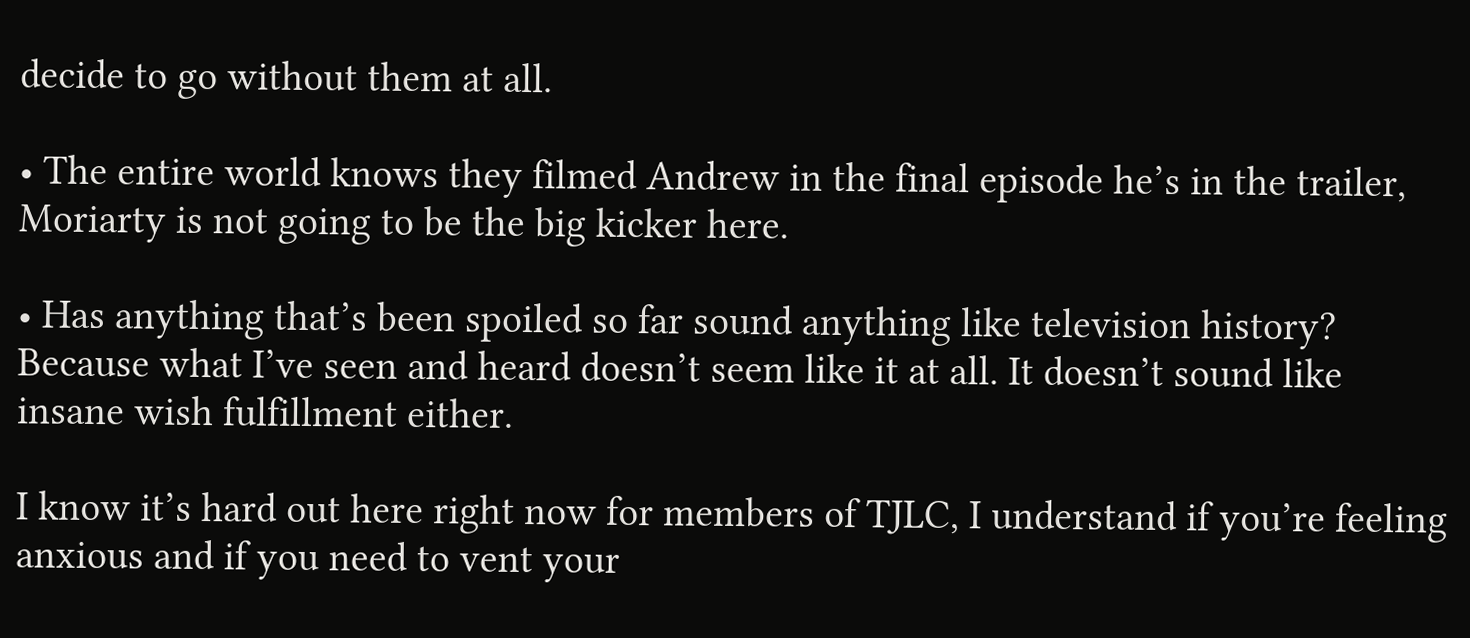decide to go without them at all.

• The entire world knows they filmed Andrew in the final episode he’s in the trailer, Moriarty is not going to be the big kicker here.

• Has anything that’s been spoiled so far sound anything like television history? Because what I’ve seen and heard doesn’t seem like it at all. It doesn’t sound like insane wish fulfillment either.

I know it’s hard out here right now for members of TJLC, I understand if you’re feeling anxious and if you need to vent your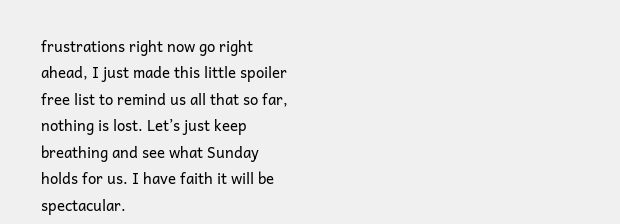frustrations right now go right ahead, I just made this little spoiler free list to remind us all that so far, nothing is lost. Let’s just keep breathing and see what Sunday holds for us. I have faith it will be spectacular.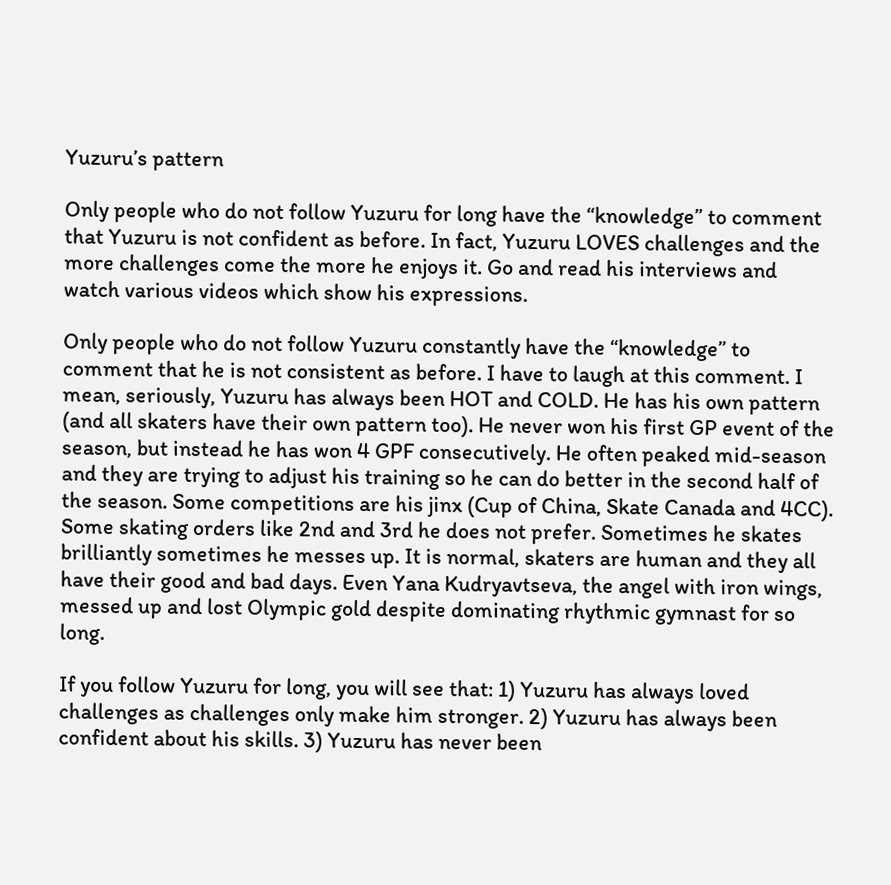Yuzuru’s pattern

Only people who do not follow Yuzuru for long have the “knowledge” to comment that Yuzuru is not confident as before. In fact, Yuzuru LOVES challenges and the more challenges come the more he enjoys it. Go and read his interviews and watch various videos which show his expressions.

Only people who do not follow Yuzuru constantly have the “knowledge” to comment that he is not consistent as before. I have to laugh at this comment. I mean, seriously, Yuzuru has always been HOT and COLD. He has his own pattern (and all skaters have their own pattern too). He never won his first GP event of the season, but instead he has won 4 GPF consecutively. He often peaked mid-season and they are trying to adjust his training so he can do better in the second half of the season. Some competitions are his jinx (Cup of China, Skate Canada and 4CC). Some skating orders like 2nd and 3rd he does not prefer. Sometimes he skates brilliantly sometimes he messes up. It is normal, skaters are human and they all have their good and bad days. Even Yana Kudryavtseva, the angel with iron wings, messed up and lost Olympic gold despite dominating rhythmic gymnast for so long.

If you follow Yuzuru for long, you will see that: 1) Yuzuru has always loved challenges as challenges only make him stronger. 2) Yuzuru has always been confident about his skills. 3) Yuzuru has never been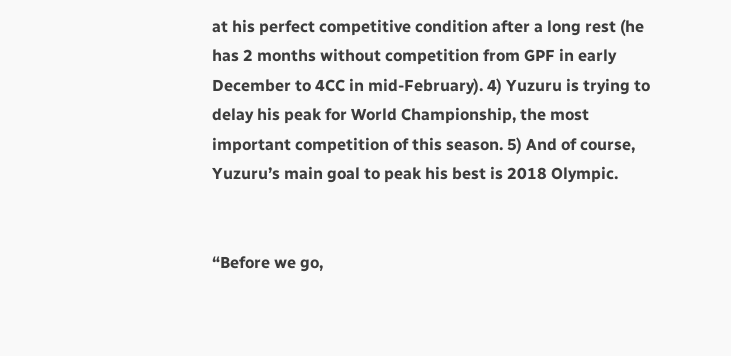at his perfect competitive condition after a long rest (he has 2 months without competition from GPF in early December to 4CC in mid-February). 4) Yuzuru is trying to delay his peak for World Championship, the most important competition of this season. 5) And of course, Yuzuru’s main goal to peak his best is 2018 Olympic.


“Before we go,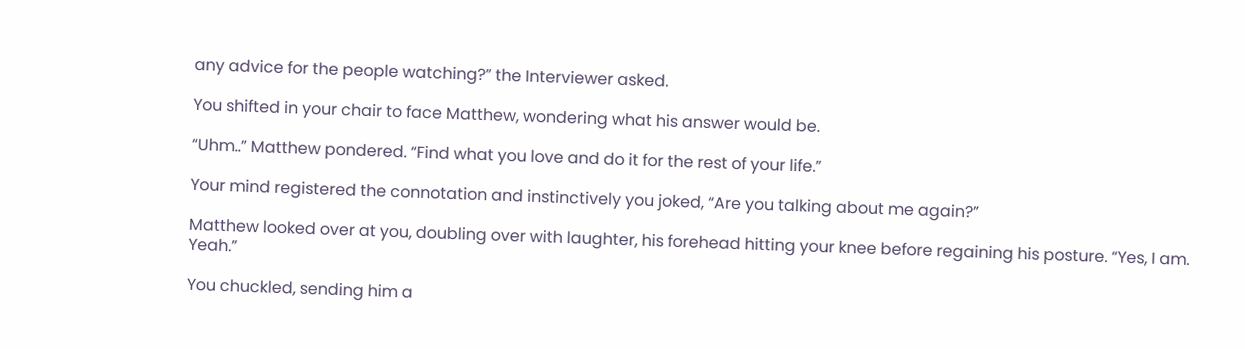any advice for the people watching?” the Interviewer asked.

You shifted in your chair to face Matthew, wondering what his answer would be.

“Uhm..” Matthew pondered. “Find what you love and do it for the rest of your life.”

Your mind registered the connotation and instinctively you joked, “Are you talking about me again?”

Matthew looked over at you, doubling over with laughter, his forehead hitting your knee before regaining his posture. “Yes, I am. Yeah.”

You chuckled, sending him a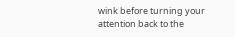wink before turning your attention back to the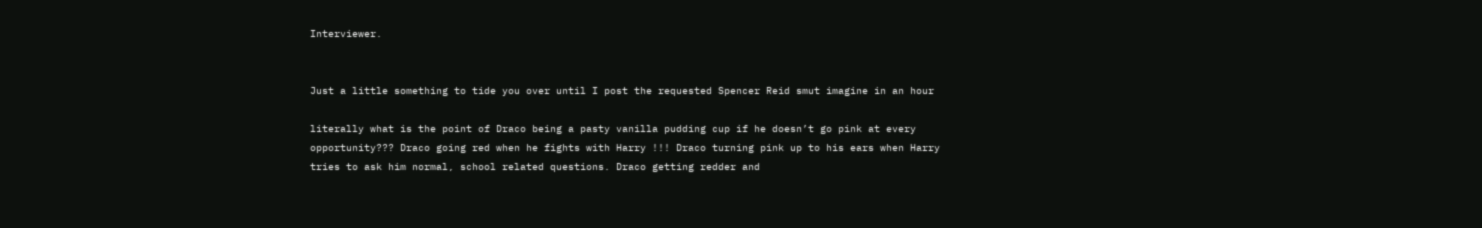Interviewer.


Just a little something to tide you over until I post the requested Spencer Reid smut imagine in an hour

literally what is the point of Draco being a pasty vanilla pudding cup if he doesn’t go pink at every opportunity??? Draco going red when he fights with Harry !!! Draco turning pink up to his ears when Harry tries to ask him normal, school related questions. Draco getting redder and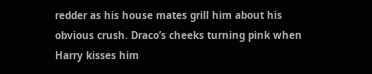redder as his house mates grill him about his obvious crush. Draco’s cheeks turning pink when Harry kisses him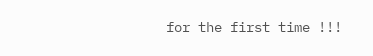for the first time !!!